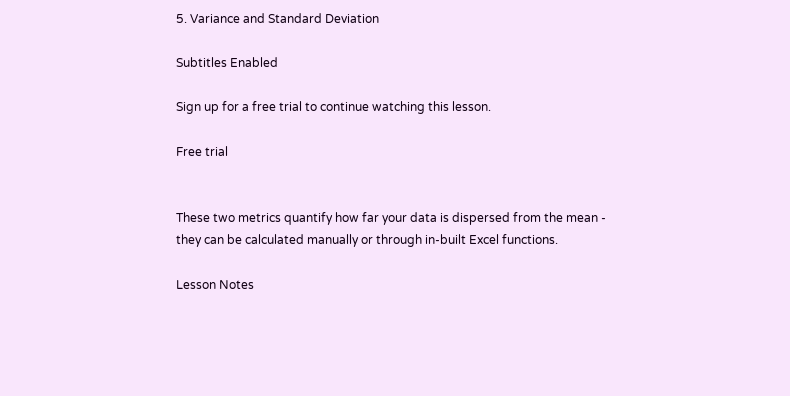5. Variance and Standard Deviation

Subtitles Enabled

Sign up for a free trial to continue watching this lesson.

Free trial


These two metrics quantify how far your data is dispersed from the mean - they can be calculated manually or through in-built Excel functions.

Lesson Notes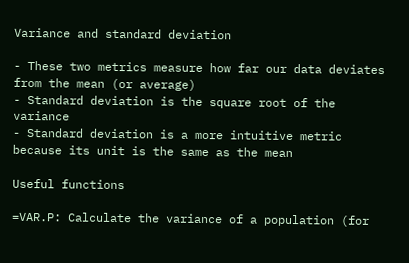Variance and standard deviation

- These two metrics measure how far our data deviates from the mean (or average)
- Standard deviation is the square root of the variance
- Standard deviation is a more intuitive metric because its unit is the same as the mean

Useful functions

=VAR.P: Calculate the variance of a population (for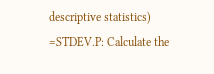descriptive statistics)
=STDEV.P: Calculate the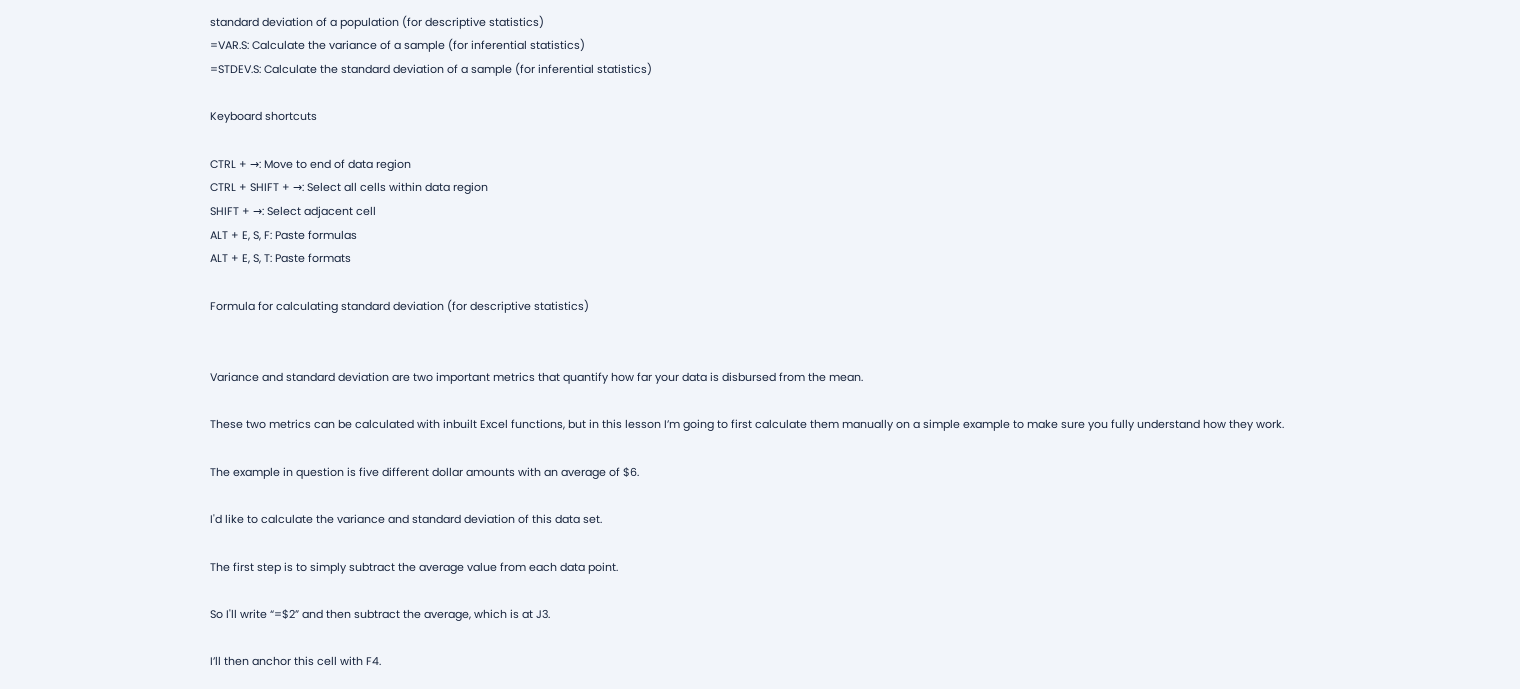standard deviation of a population (for descriptive statistics)
=VAR.S: Calculate the variance of a sample (for inferential statistics)
=STDEV.S: Calculate the standard deviation of a sample (for inferential statistics)

Keyboard shortcuts

CTRL + →: Move to end of data region
CTRL + SHIFT + →: Select all cells within data region
SHIFT + →: Select adjacent cell
ALT + E, S, F: Paste formulas
ALT + E, S, T: Paste formats

Formula for calculating standard deviation (for descriptive statistics)


Variance and standard deviation are two important metrics that quantify how far your data is disbursed from the mean.

These two metrics can be calculated with inbuilt Excel functions, but in this lesson I’m going to first calculate them manually on a simple example to make sure you fully understand how they work.

The example in question is five different dollar amounts with an average of $6.

I'd like to calculate the variance and standard deviation of this data set.

The first step is to simply subtract the average value from each data point.

So I'll write “=$2” and then subtract the average, which is at J3.

I’ll then anchor this cell with F4.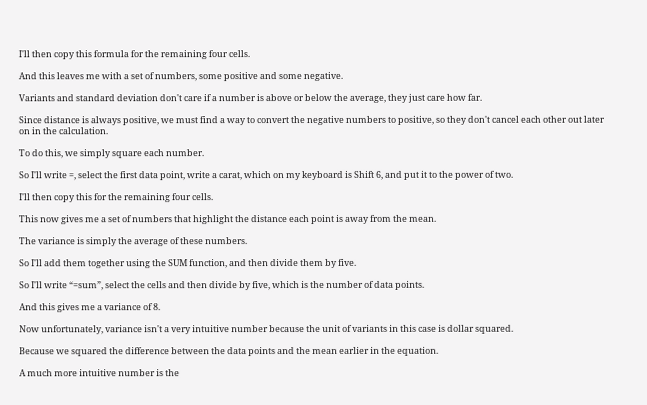I'll then copy this formula for the remaining four cells.

And this leaves me with a set of numbers, some positive and some negative.

Variants and standard deviation don't care if a number is above or below the average, they just care how far.

Since distance is always positive, we must find a way to convert the negative numbers to positive, so they don't cancel each other out later on in the calculation.

To do this, we simply square each number.

So I'll write =, select the first data point, write a carat, which on my keyboard is Shift 6, and put it to the power of two.

I'll then copy this for the remaining four cells.

This now gives me a set of numbers that highlight the distance each point is away from the mean.

The variance is simply the average of these numbers.

So I'll add them together using the SUM function, and then divide them by five.

So I'll write “=sum”, select the cells and then divide by five, which is the number of data points.

And this gives me a variance of 8.

Now unfortunately, variance isn't a very intuitive number because the unit of variants in this case is dollar squared.

Because we squared the difference between the data points and the mean earlier in the equation.

A much more intuitive number is the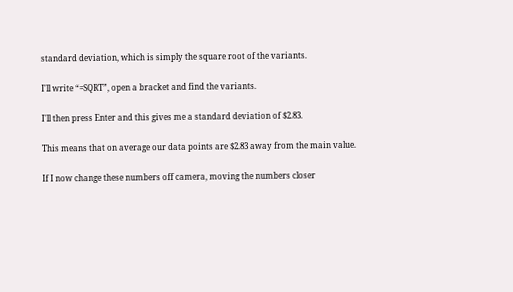standard deviation, which is simply the square root of the variants.

I'll write “=SQRT”, open a bracket and find the variants.

I'll then press Enter and this gives me a standard deviation of $2.83.

This means that on average our data points are $2.83 away from the main value.

If I now change these numbers off camera, moving the numbers closer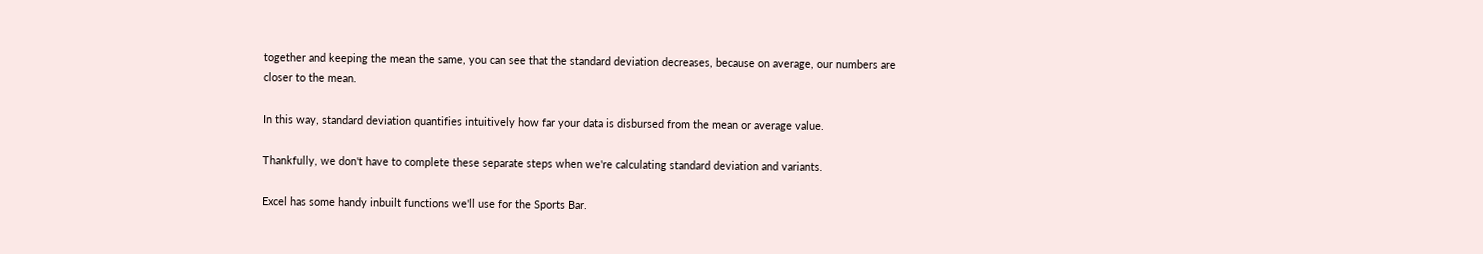together and keeping the mean the same, you can see that the standard deviation decreases, because on average, our numbers are closer to the mean.

In this way, standard deviation quantifies intuitively how far your data is disbursed from the mean or average value.

Thankfully, we don't have to complete these separate steps when we're calculating standard deviation and variants.

Excel has some handy inbuilt functions we'll use for the Sports Bar.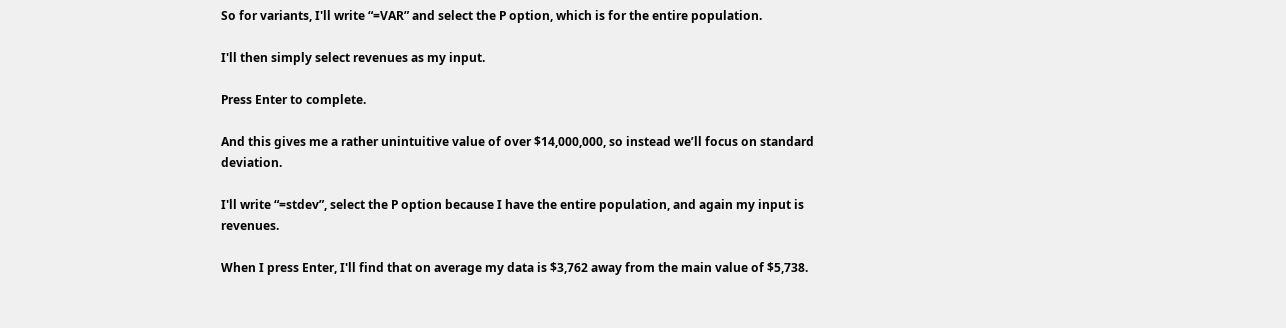So for variants, I'll write “=VAR” and select the P option, which is for the entire population.

I'll then simply select revenues as my input.

Press Enter to complete.

And this gives me a rather unintuitive value of over $14,000,000, so instead we’ll focus on standard deviation.

I'll write “=stdev”, select the P option because I have the entire population, and again my input is revenues.

When I press Enter, I'll find that on average my data is $3,762 away from the main value of $5,738.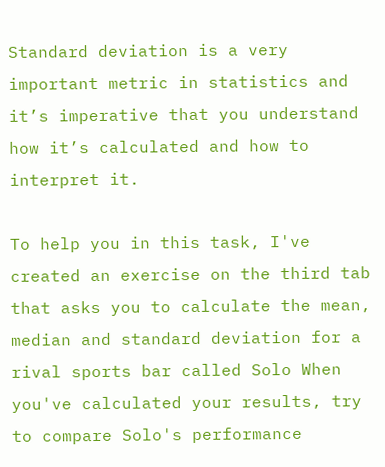Standard deviation is a very important metric in statistics and it’s imperative that you understand how it’s calculated and how to interpret it.

To help you in this task, I've created an exercise on the third tab that asks you to calculate the mean, median and standard deviation for a rival sports bar called Solo When you've calculated your results, try to compare Solo's performance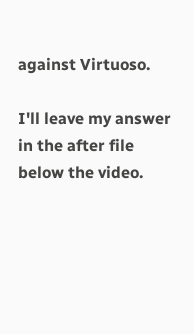against Virtuoso.

I'll leave my answer in the after file below the video.